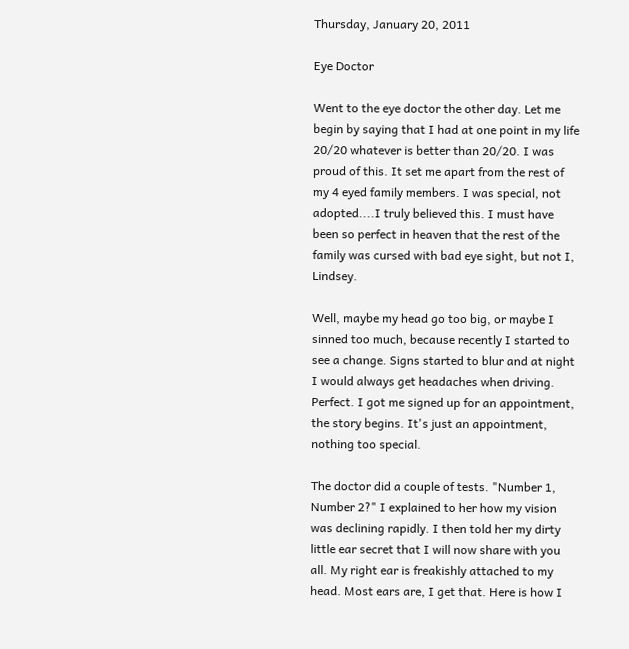Thursday, January 20, 2011

Eye Doctor

Went to the eye doctor the other day. Let me begin by saying that I had at one point in my life 20/20 whatever is better than 20/20. I was proud of this. It set me apart from the rest of my 4 eyed family members. I was special, not adopted....I truly believed this. I must have been so perfect in heaven that the rest of the family was cursed with bad eye sight, but not I, Lindsey.

Well, maybe my head go too big, or maybe I sinned too much, because recently I started to see a change. Signs started to blur and at night I would always get headaches when driving. Perfect. I got me signed up for an appointment, the story begins. It's just an appointment, nothing too special.

The doctor did a couple of tests. "Number 1, Number 2?" I explained to her how my vision was declining rapidly. I then told her my dirty little ear secret that I will now share with you all. My right ear is freakishly attached to my head. Most ears are, I get that. Here is how I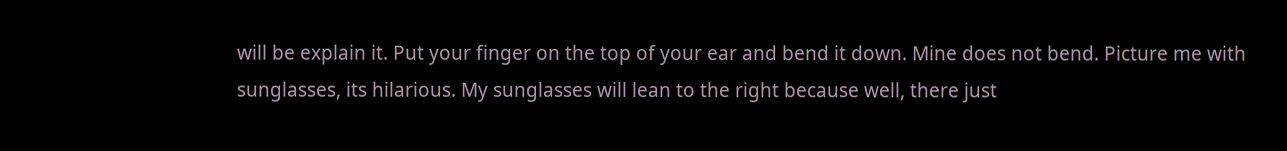will be explain it. Put your finger on the top of your ear and bend it down. Mine does not bend. Picture me with sunglasses, its hilarious. My sunglasses will lean to the right because well, there just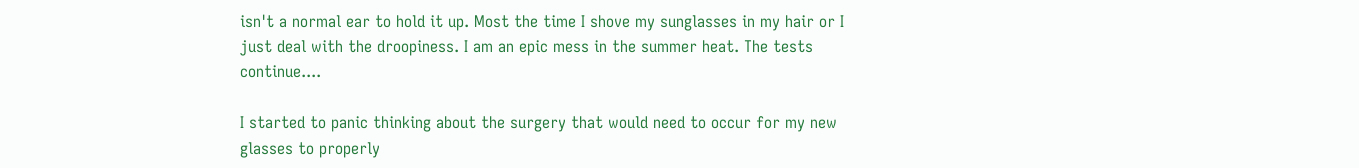isn't a normal ear to hold it up. Most the time I shove my sunglasses in my hair or I just deal with the droopiness. I am an epic mess in the summer heat. The tests continue....

I started to panic thinking about the surgery that would need to occur for my new glasses to properly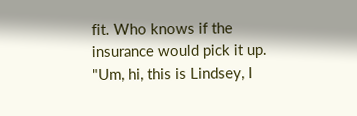fit. Who knows if the insurance would pick it up. "Um, hi, this is Lindsey, I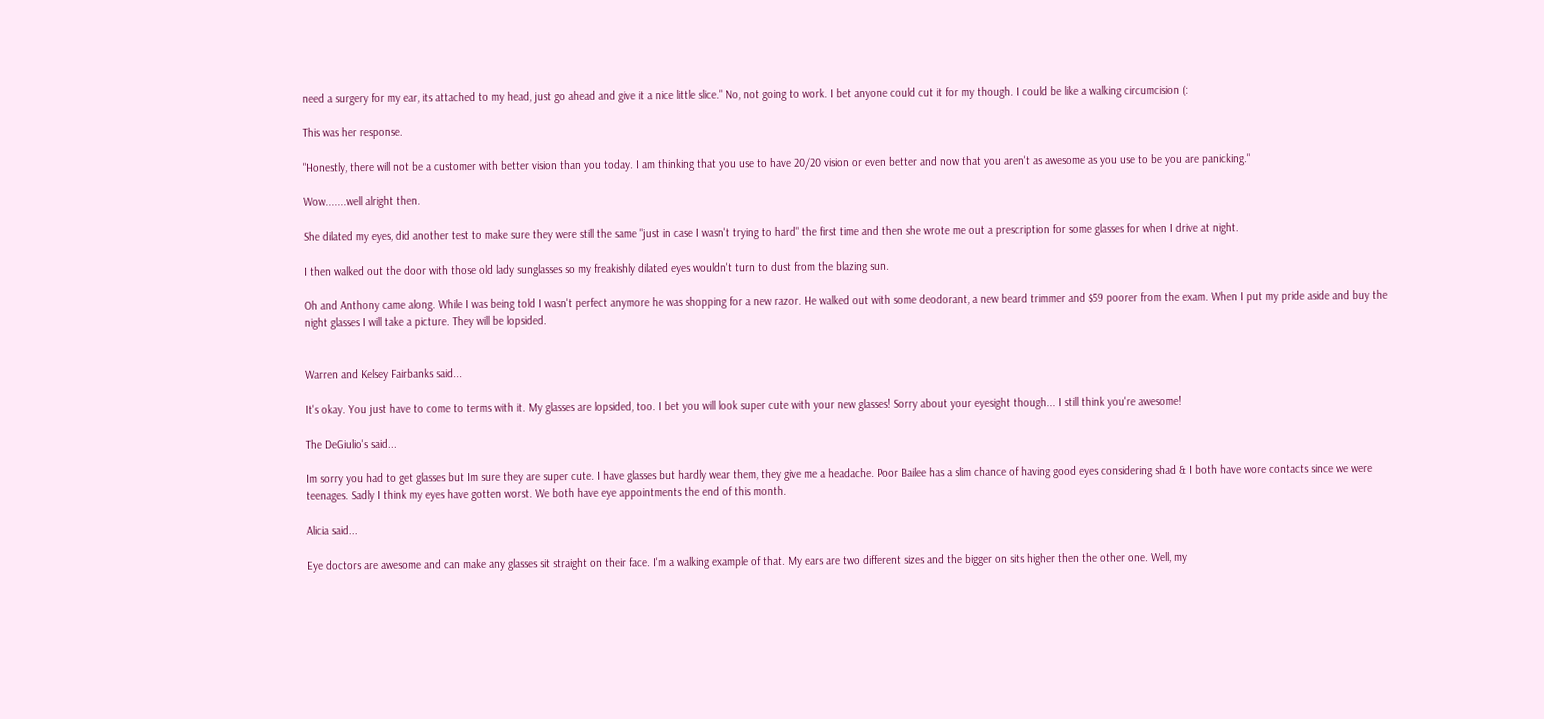need a surgery for my ear, its attached to my head, just go ahead and give it a nice little slice." No, not going to work. I bet anyone could cut it for my though. I could be like a walking circumcision (:

This was her response.

"Honestly, there will not be a customer with better vision than you today. I am thinking that you use to have 20/20 vision or even better and now that you aren't as awesome as you use to be you are panicking."

Wow.......well alright then.

She dilated my eyes, did another test to make sure they were still the same "just in case I wasn't trying to hard" the first time and then she wrote me out a prescription for some glasses for when I drive at night.

I then walked out the door with those old lady sunglasses so my freakishly dilated eyes wouldn't turn to dust from the blazing sun.

Oh and Anthony came along. While I was being told I wasn't perfect anymore he was shopping for a new razor. He walked out with some deodorant, a new beard trimmer and $59 poorer from the exam. When I put my pride aside and buy the night glasses I will take a picture. They will be lopsided.


Warren and Kelsey Fairbanks said...

It's okay. You just have to come to terms with it. My glasses are lopsided, too. I bet you will look super cute with your new glasses! Sorry about your eyesight though... I still think you're awesome!

The DeGiulio's said...

Im sorry you had to get glasses but Im sure they are super cute. I have glasses but hardly wear them, they give me a headache. Poor Bailee has a slim chance of having good eyes considering shad & I both have wore contacts since we were teenages. Sadly I think my eyes have gotten worst. We both have eye appointments the end of this month.

Alicia said...

Eye doctors are awesome and can make any glasses sit straight on their face. I'm a walking example of that. My ears are two different sizes and the bigger on sits higher then the other one. Well, my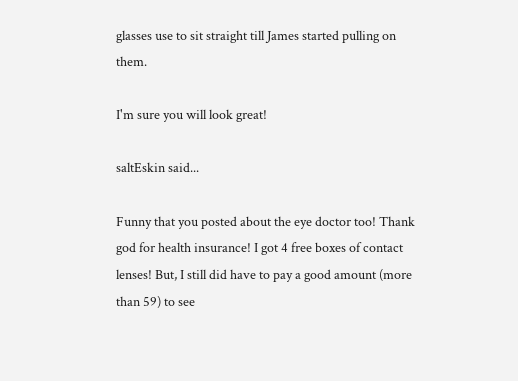glasses use to sit straight till James started pulling on them.

I'm sure you will look great!

saltEskin said...

Funny that you posted about the eye doctor too! Thank god for health insurance! I got 4 free boxes of contact lenses! But, I still did have to pay a good amount (more than 59) to see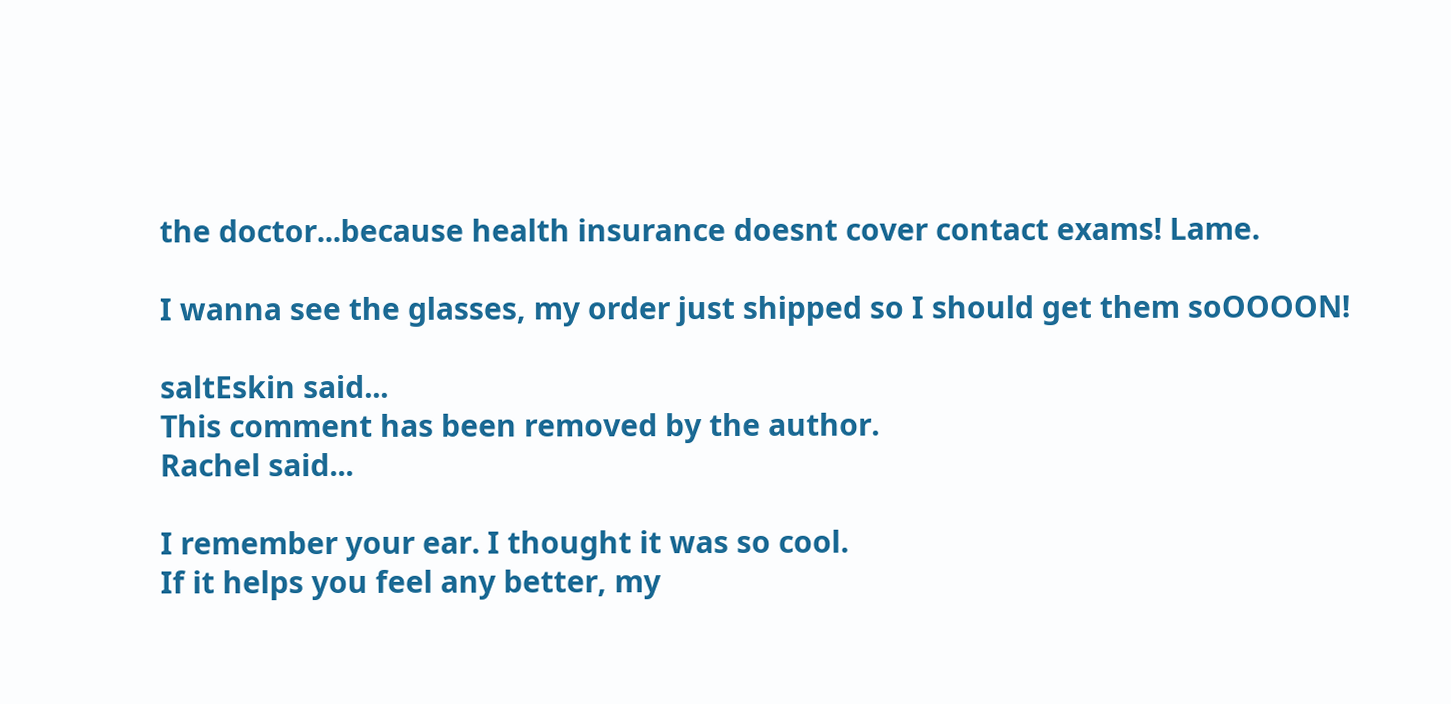the doctor...because health insurance doesnt cover contact exams! Lame.

I wanna see the glasses, my order just shipped so I should get them soOOOON!

saltEskin said...
This comment has been removed by the author.
Rachel said...

I remember your ear. I thought it was so cool.
If it helps you feel any better, my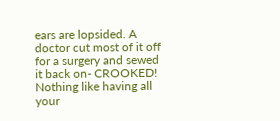ears are lopsided. A doctor cut most of it off for a surgery and sewed it back on- CROOKED! Nothing like having all your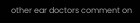other ear doctors comment on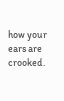how your ears are crooked.